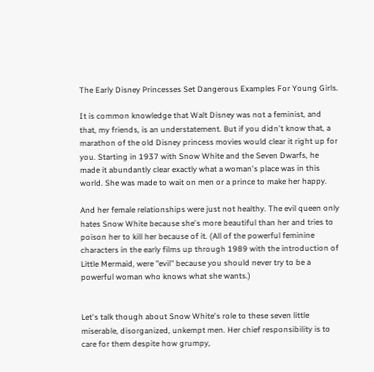The Early Disney Princesses Set Dangerous Examples For Young Girls.

It is common knowledge that Walt Disney was not a feminist, and that, my friends, is an understatement. But if you didn't know that, a marathon of the old Disney princess movies would clear it right up for you. Starting in 1937 with Snow White and the Seven Dwarfs, he made it abundantly clear exactly what a woman's place was in this world. She was made to wait on men or a prince to make her happy.

And her female relationships were just not healthy. The evil queen only hates Snow White because she's more beautiful than her and tries to poison her to kill her because of it. (All of the powerful feminine characters in the early films up through 1989 with the introduction of Little Mermaid, were "evil" because you should never try to be a powerful woman who knows what she wants.)


Let's talk though about Snow White's role to these seven little miserable, disorganized, unkempt men. Her chief responsibility is to care for them despite how grumpy,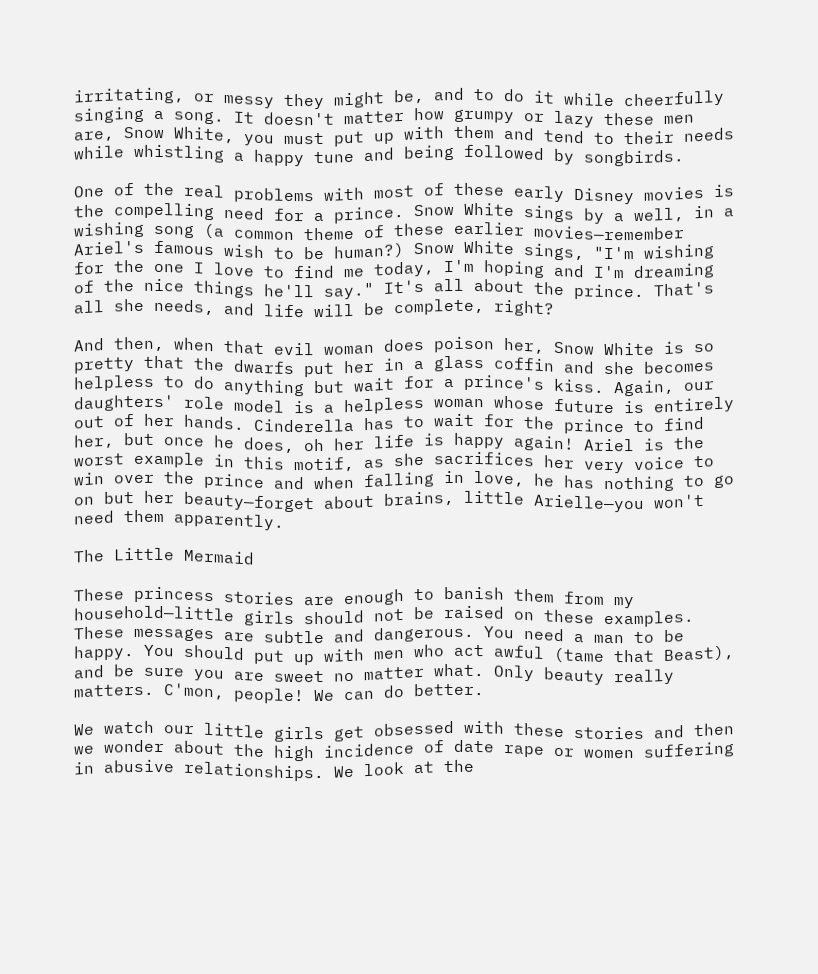irritating, or messy they might be, and to do it while cheerfully singing a song. It doesn't matter how grumpy or lazy these men are, Snow White, you must put up with them and tend to their needs while whistling a happy tune and being followed by songbirds.

One of the real problems with most of these early Disney movies is the compelling need for a prince. Snow White sings by a well, in a wishing song (a common theme of these earlier movies—remember Ariel's famous wish to be human?) Snow White sings, "I'm wishing for the one I love to find me today, I'm hoping and I'm dreaming of the nice things he'll say." It's all about the prince. That's all she needs, and life will be complete, right?

And then, when that evil woman does poison her, Snow White is so pretty that the dwarfs put her in a glass coffin and she becomes helpless to do anything but wait for a prince's kiss. Again, our daughters' role model is a helpless woman whose future is entirely out of her hands. Cinderella has to wait for the prince to find her, but once he does, oh her life is happy again! Ariel is the worst example in this motif, as she sacrifices her very voice to win over the prince and when falling in love, he has nothing to go on but her beauty—forget about brains, little Arielle—you won't need them apparently.

The Little Mermaid

These princess stories are enough to banish them from my household—little girls should not be raised on these examples. These messages are subtle and dangerous. You need a man to be happy. You should put up with men who act awful (tame that Beast), and be sure you are sweet no matter what. Only beauty really matters. C'mon, people! We can do better.

We watch our little girls get obsessed with these stories and then we wonder about the high incidence of date rape or women suffering in abusive relationships. We look at the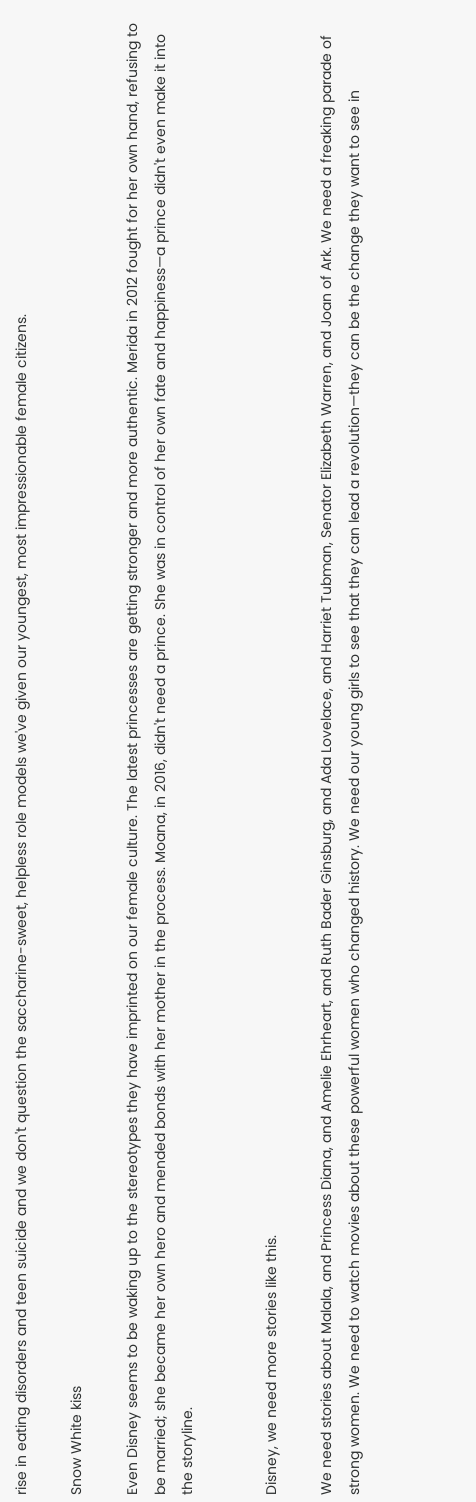rise in eating disorders and teen suicide and we don't question the saccharine-sweet, helpless role models we've given our youngest, most impressionable female citizens.

Snow White kiss

Even Disney seems to be waking up to the stereotypes they have imprinted on our female culture. The latest princesses are getting stronger and more authentic. Merida in 2012 fought for her own hand, refusing to be married; she became her own hero and mended bonds with her mother in the process. Moana, in 2016, didn't need a prince. She was in control of her own fate and happiness—a prince didn't even make it into the storyline.


Disney, we need more stories like this.

We need stories about Malala, and Princess Diana, and Amelie Ehrheart, and Ruth Bader Ginsburg, and Ada Lovelace, and Harriet Tubman, Senator Elizabeth Warren, and Joan of Ark. We need a freaking parade of strong women. We need to watch movies about these powerful women who changed history. We need our young girls to see that they can lead a revolution—they can be the change they want to see in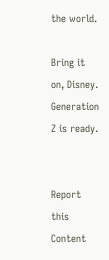the world.

Bring it on, Disney. Generation Z is ready.


Report this Content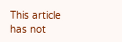This article has not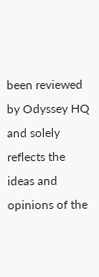been reviewed by Odyssey HQ and solely reflects the ideas and opinions of the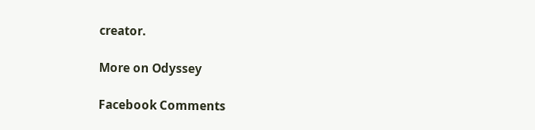creator.

More on Odyssey

Facebook Comments